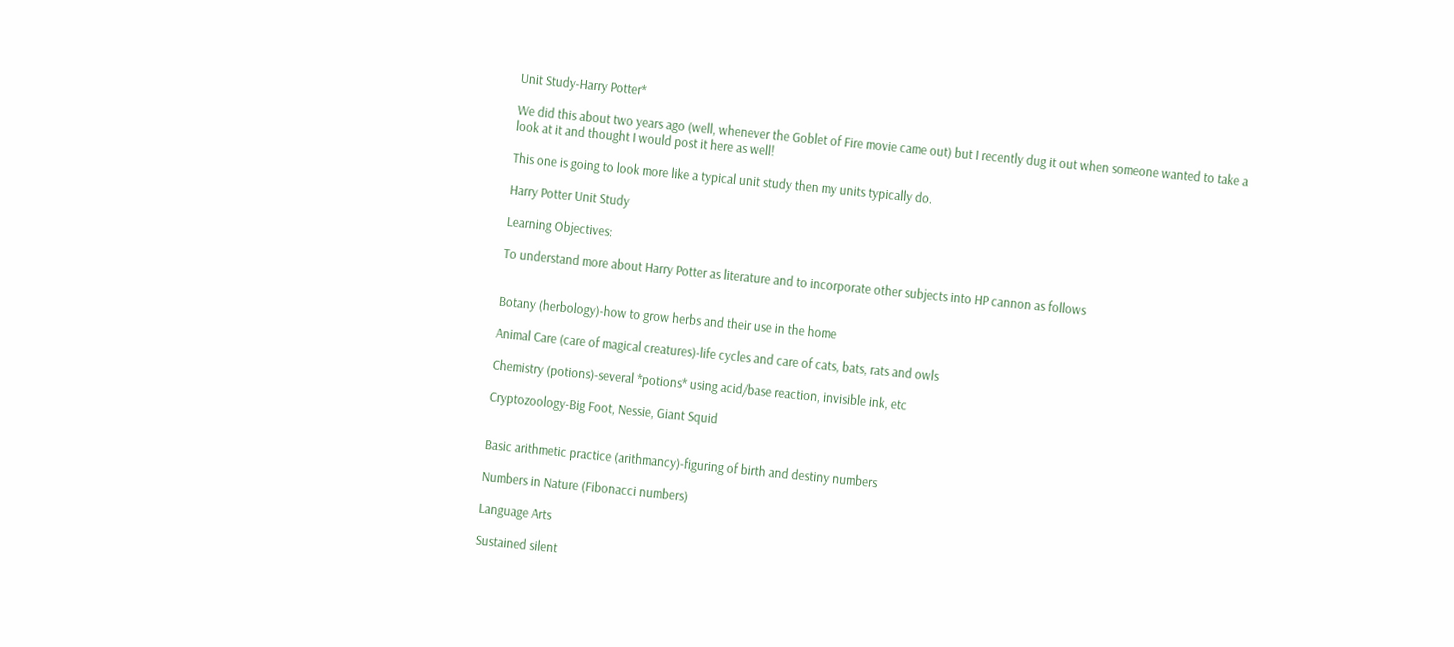Unit Study-Harry Potter*

We did this about two years ago (well, whenever the Goblet of Fire movie came out) but I recently dug it out when someone wanted to take a look at it and thought I would post it here as well!

This one is going to look more like a typical unit study then my units typically do.

Harry Potter Unit Study

Learning Objectives:

To understand more about Harry Potter as literature and to incorporate other subjects into HP cannon as follows


Botany (herbology)-how to grow herbs and their use in the home

Animal Care (care of magical creatures)-life cycles and care of cats, bats, rats and owls

Chemistry (potions)-several *potions* using acid/base reaction, invisible ink, etc

Cryptozoology-Big Foot, Nessie, Giant Squid


Basic arithmetic practice (arithmancy)-figuring of birth and destiny numbers

Numbers in Nature (Fibonacci numbers)

Language Arts

Sustained silent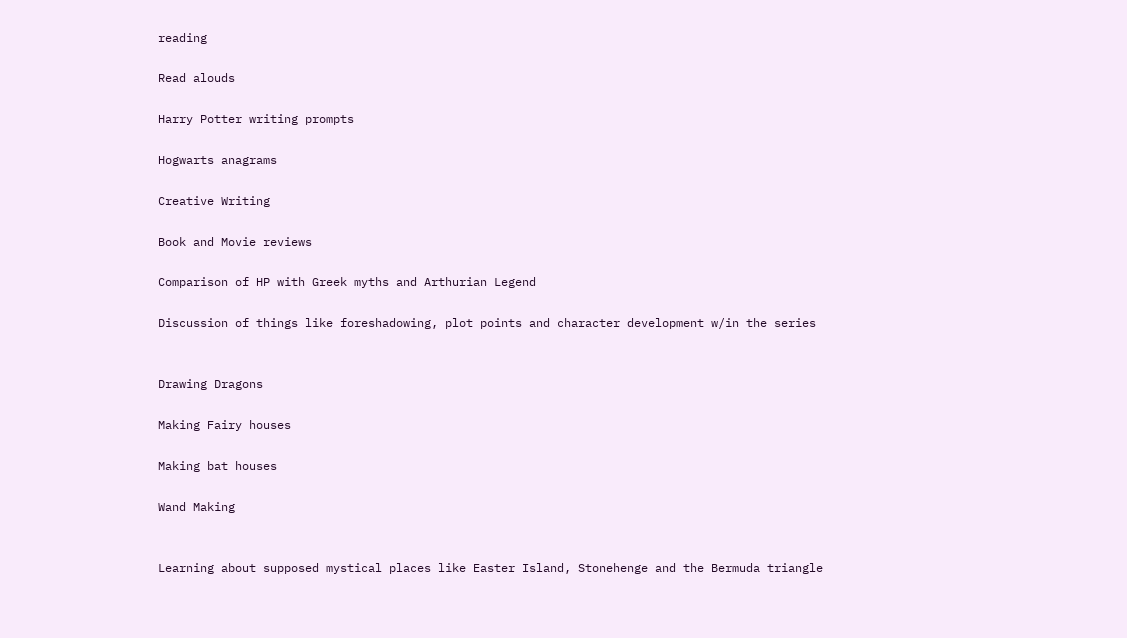reading

Read alouds

Harry Potter writing prompts

Hogwarts anagrams

Creative Writing

Book and Movie reviews

Comparison of HP with Greek myths and Arthurian Legend

Discussion of things like foreshadowing, plot points and character development w/in the series


Drawing Dragons

Making Fairy houses

Making bat houses

Wand Making


Learning about supposed mystical places like Easter Island, Stonehenge and the Bermuda triangle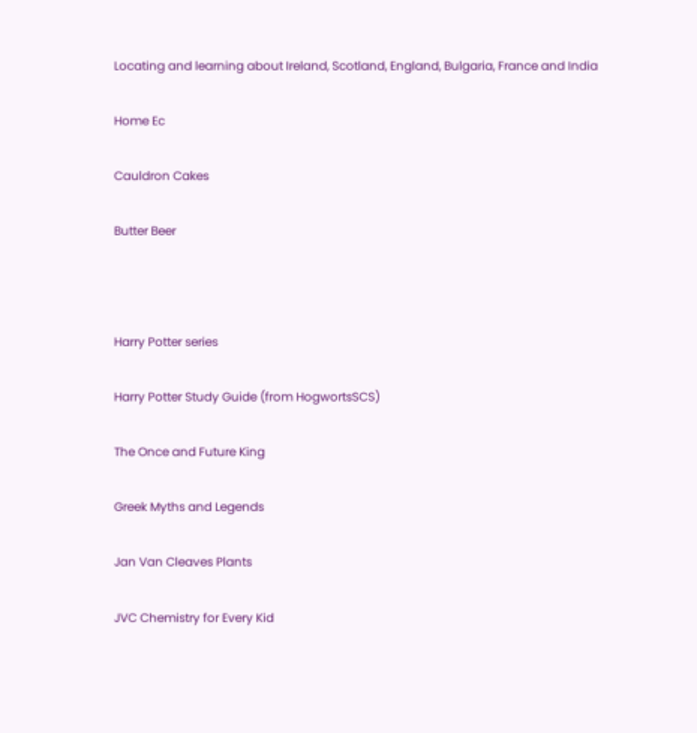Locating and learning about Ireland, Scotland, England, Bulgaria, France and India

Home Ec

Cauldron Cakes

Butter Beer



Harry Potter series

Harry Potter Study Guide (from HogwortsSCS)

The Once and Future King

Greek Myths and Legends

Jan Van Cleaves Plants

JVC Chemistry for Every Kid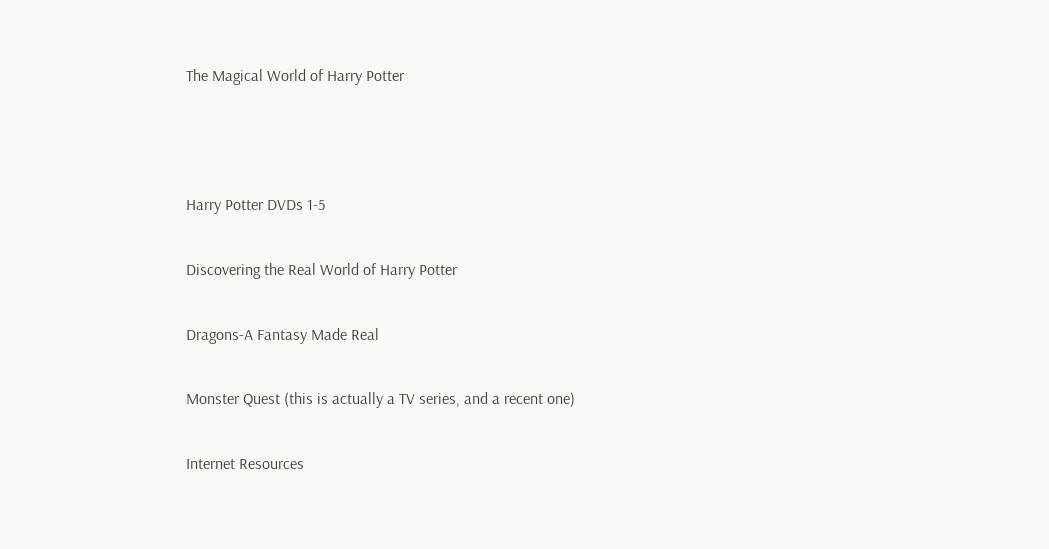The Magical World of Harry Potter



Harry Potter DVDs 1-5

Discovering the Real World of Harry Potter

Dragons-A Fantasy Made Real

Monster Quest (this is actually a TV series, and a recent one)

Internet Resources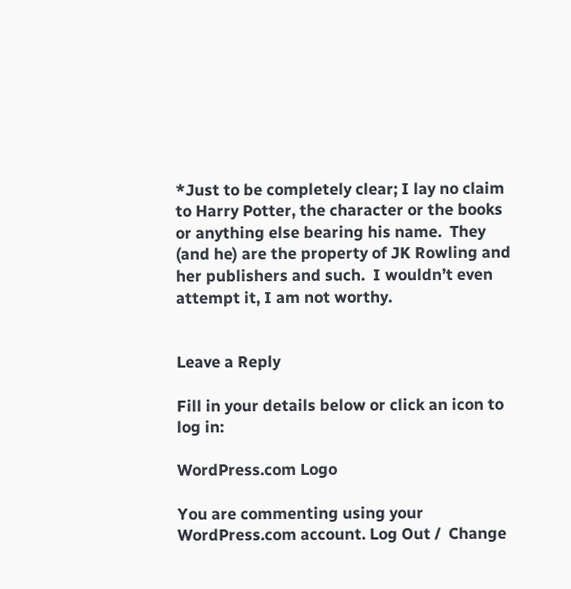*Just to be completely clear; I lay no claim to Harry Potter, the character or the books or anything else bearing his name.  They (and he) are the property of JK Rowling and her publishers and such.  I wouldn’t even attempt it, I am not worthy.


Leave a Reply

Fill in your details below or click an icon to log in:

WordPress.com Logo

You are commenting using your WordPress.com account. Log Out /  Change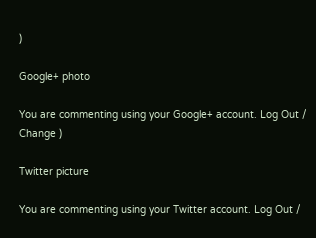)

Google+ photo

You are commenting using your Google+ account. Log Out /  Change )

Twitter picture

You are commenting using your Twitter account. Log Out /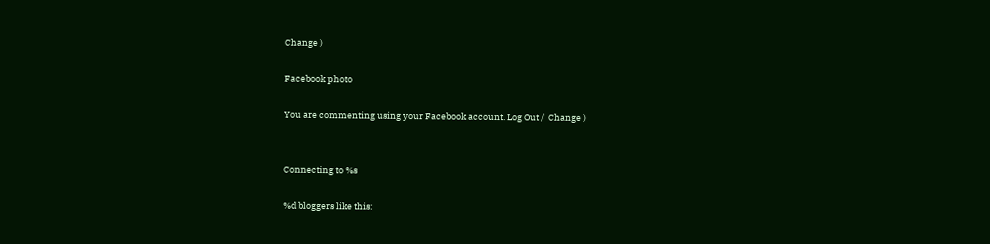Change )

Facebook photo

You are commenting using your Facebook account. Log Out /  Change )


Connecting to %s

%d bloggers like this: